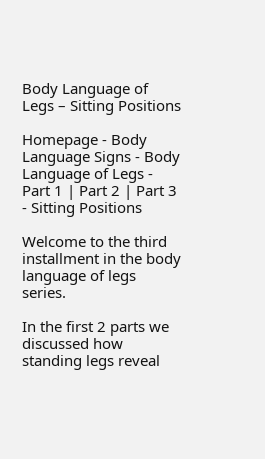Body Language of Legs – Sitting Positions

Homepage - Body Language Signs - Body Language of Legs - Part 1 | Part 2 | Part 3 - Sitting Positions

Welcome to the third installment in the body language of legs series.

In the first 2 parts we discussed how standing legs reveal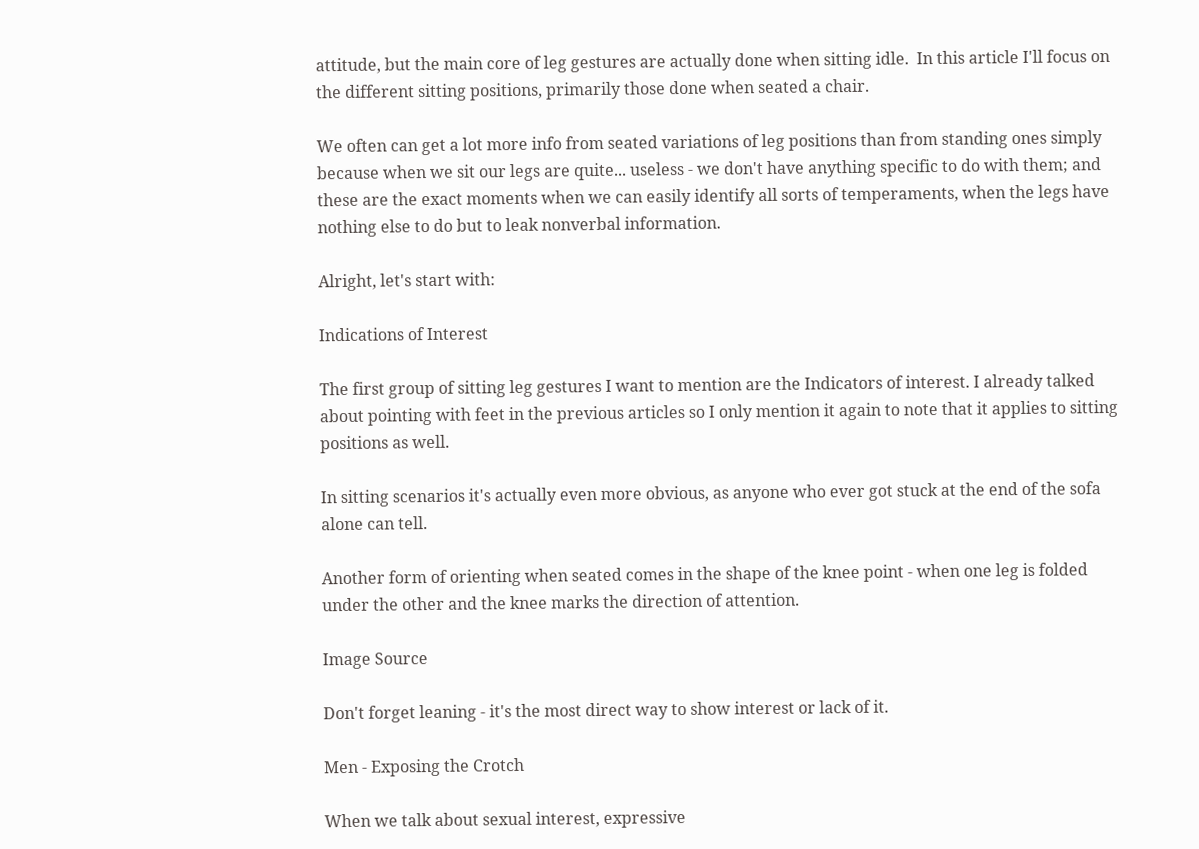attitude, but the main core of leg gestures are actually done when sitting idle.  In this article I'll focus on the different sitting positions, primarily those done when seated a chair.

We often can get a lot more info from seated variations of leg positions than from standing ones simply because when we sit our legs are quite... useless - we don't have anything specific to do with them; and these are the exact moments when we can easily identify all sorts of temperaments, when the legs have nothing else to do but to leak nonverbal information.

Alright, let's start with:

Indications of Interest

The first group of sitting leg gestures I want to mention are the Indicators of interest. I already talked about pointing with feet in the previous articles so I only mention it again to note that it applies to sitting positions as well.

In sitting scenarios it's actually even more obvious, as anyone who ever got stuck at the end of the sofa alone can tell.

Another form of orienting when seated comes in the shape of the knee point - when one leg is folded under the other and the knee marks the direction of attention.

Image Source

Don't forget leaning - it's the most direct way to show interest or lack of it.

Men - Exposing the Crotch

When we talk about sexual interest, expressive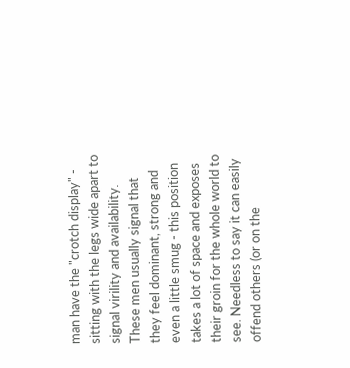man have the "crotch display" - sitting with the legs wide apart to signal virility and availability. These men usually signal that they feel dominant, strong and even a little smug - this position takes a lot of space and exposes their groin for the whole world to see. Needless to say it can easily offend others (or on the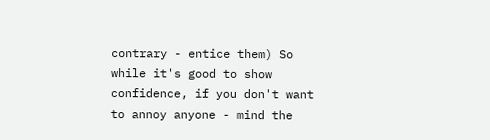contrary - entice them) So while it's good to show confidence, if you don't want to annoy anyone - mind the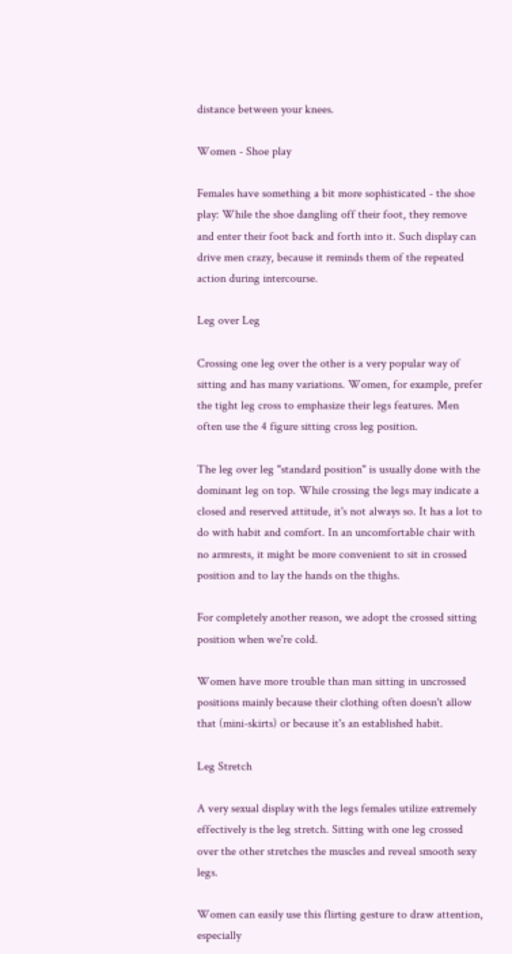distance between your knees.

Women - Shoe play

Females have something a bit more sophisticated - the shoe play: While the shoe dangling off their foot, they remove and enter their foot back and forth into it. Such display can drive men crazy, because it reminds them of the repeated action during intercourse.

Leg over Leg

Crossing one leg over the other is a very popular way of sitting and has many variations. Women, for example, prefer the tight leg cross to emphasize their legs features. Men often use the 4 figure sitting cross leg position.

The leg over leg "standard position" is usually done with the dominant leg on top. While crossing the legs may indicate a closed and reserved attitude, it's not always so. It has a lot to do with habit and comfort. In an uncomfortable chair with no armrests, it might be more convenient to sit in crossed position and to lay the hands on the thighs.

For completely another reason, we adopt the crossed sitting position when we're cold.

Women have more trouble than man sitting in uncrossed positions mainly because their clothing often doesn't allow that (mini-skirts) or because it's an established habit.

Leg Stretch

A very sexual display with the legs females utilize extremely effectively is the leg stretch. Sitting with one leg crossed over the other stretches the muscles and reveal smooth sexy legs.

Women can easily use this flirting gesture to draw attention, especially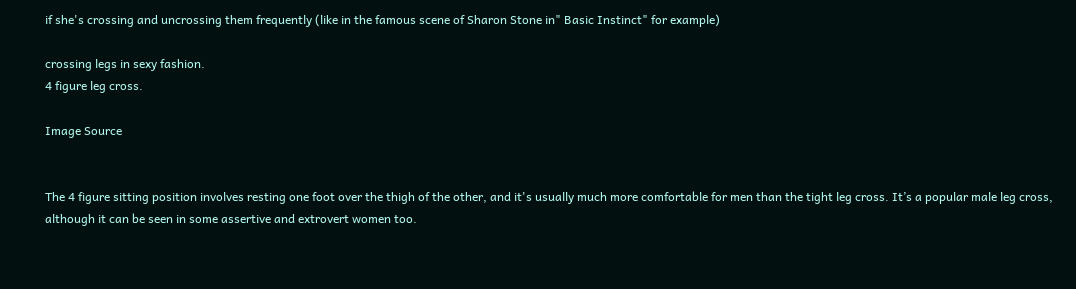if she's crossing and uncrossing them frequently (like in the famous scene of Sharon Stone in" Basic Instinct" for example)

crossing legs in sexy fashion.
4 figure leg cross.

Image Source


The 4 figure sitting position involves resting one foot over the thigh of the other, and it's usually much more comfortable for men than the tight leg cross. It’s a popular male leg cross, although it can be seen in some assertive and extrovert women too.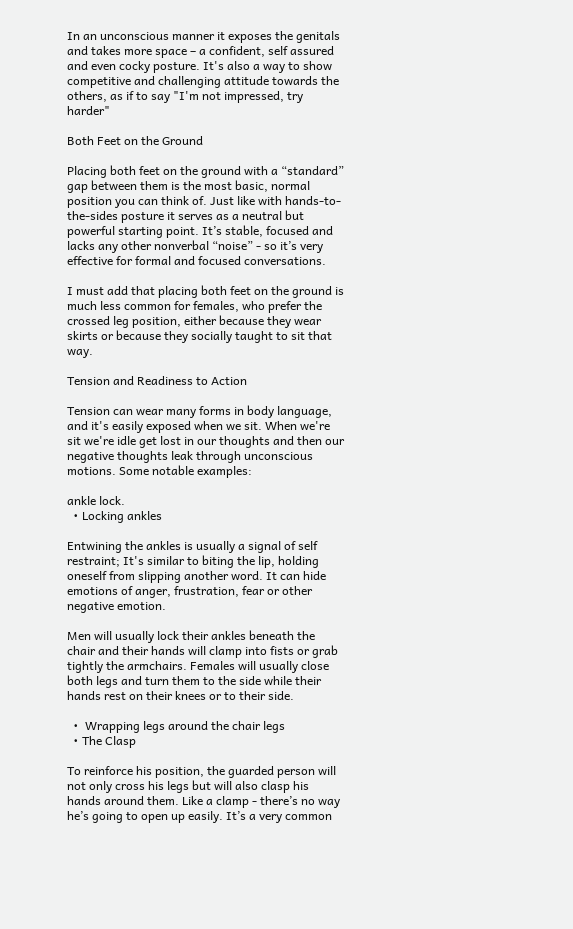In an unconscious manner it exposes the genitals and takes more space – a confident, self assured and even cocky posture. It's also a way to show competitive and challenging attitude towards the others, as if to say "I'm not impressed, try harder"

Both Feet on the Ground

Placing both feet on the ground with a “standard” gap between them is the most basic, normal position you can think of. Just like with hands-to-the-sides posture it serves as a neutral but powerful starting point. It’s stable, focused and lacks any other nonverbal “noise” - so it’s very effective for formal and focused conversations.

I must add that placing both feet on the ground is much less common for females, who prefer the crossed leg position, either because they wear skirts or because they socially taught to sit that way.

Tension and Readiness to Action

Tension can wear many forms in body language, and it's easily exposed when we sit. When we're sit we're idle get lost in our thoughts and then our negative thoughts leak through unconscious motions. Some notable examples:

ankle lock.
  • Locking ankles

Entwining the ankles is usually a signal of self restraint; It's similar to biting the lip, holding oneself from slipping another word. It can hide emotions of anger, frustration, fear or other negative emotion.

Men will usually lock their ankles beneath the chair and their hands will clamp into fists or grab tightly the armchairs. Females will usually close both legs and turn them to the side while their hands rest on their knees or to their side.

  •  Wrapping legs around the chair legs
  • The Clasp

To reinforce his position, the guarded person will not only cross his legs but will also clasp his hands around them. Like a clamp - there’s no way he’s going to open up easily. It’s a very common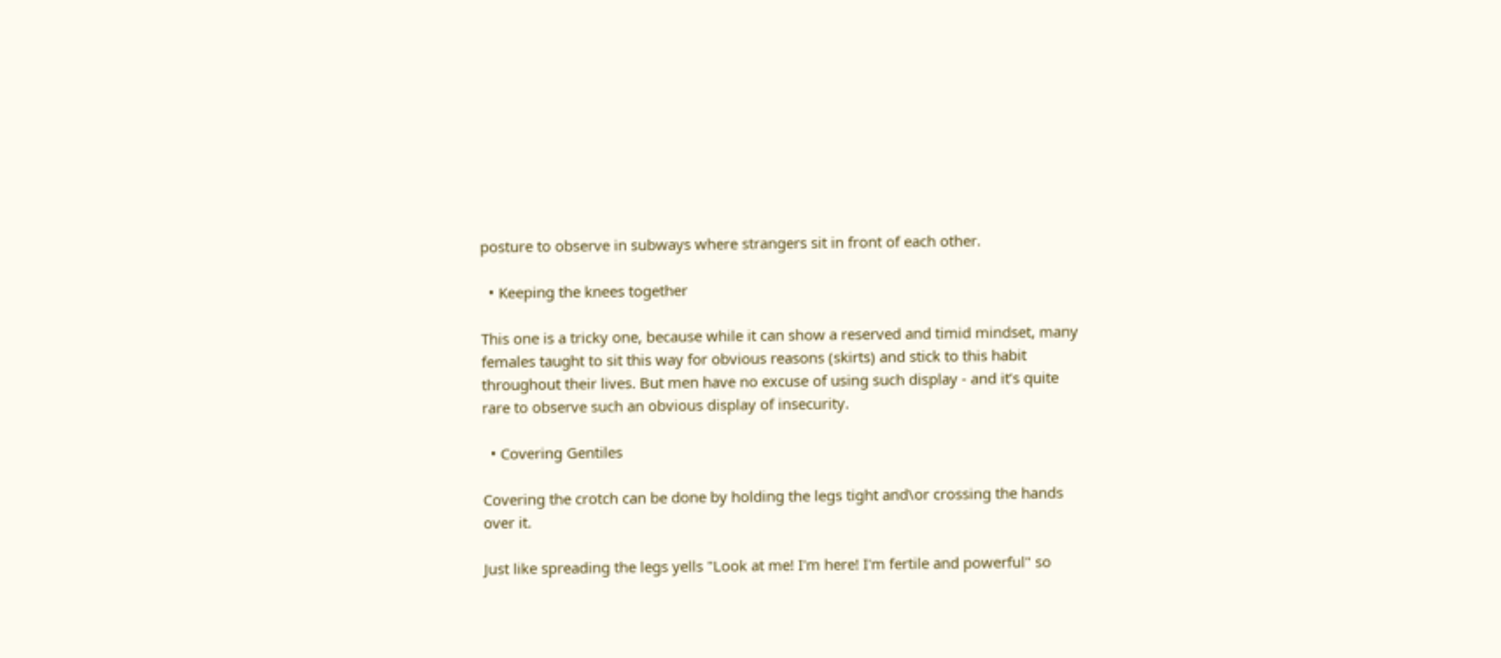posture to observe in subways where strangers sit in front of each other.

  • Keeping the knees together

This one is a tricky one, because while it can show a reserved and timid mindset, many females taught to sit this way for obvious reasons (skirts) and stick to this habit throughout their lives. But men have no excuse of using such display - and it’s quite rare to observe such an obvious display of insecurity.

  • Covering Gentiles

Covering the crotch can be done by holding the legs tight and\or crossing the hands over it.

Just like spreading the legs yells "Look at me! I'm here! I'm fertile and powerful" so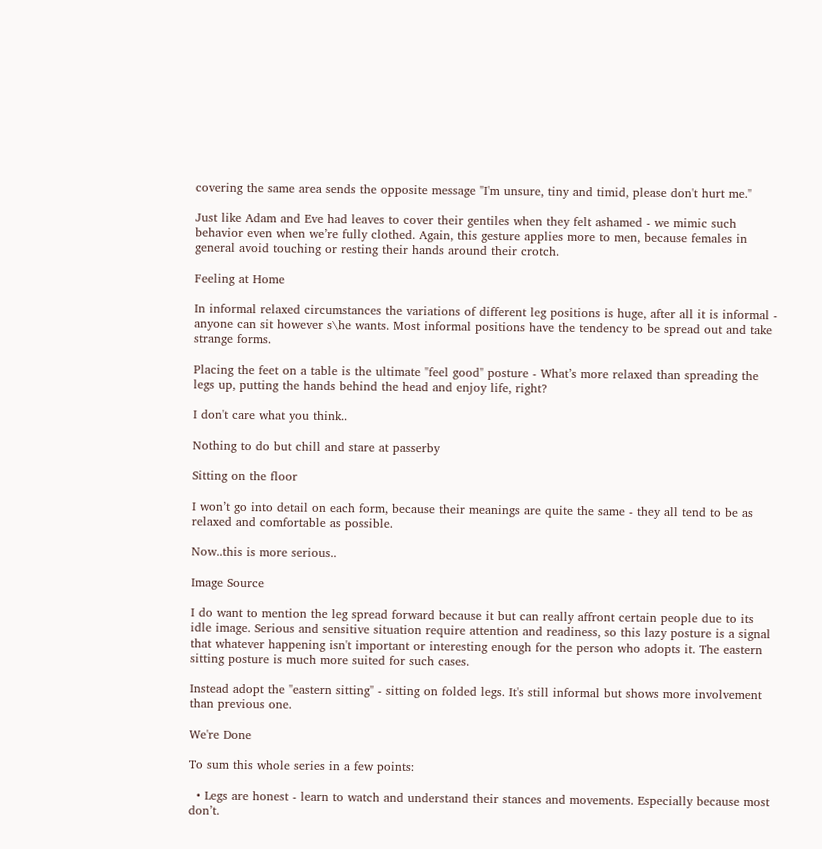covering the same area sends the opposite message "I'm unsure, tiny and timid, please don't hurt me."

Just like Adam and Eve had leaves to cover their gentiles when they felt ashamed - we mimic such behavior even when we’re fully clothed. Again, this gesture applies more to men, because females in general avoid touching or resting their hands around their crotch.

Feeling at Home

In informal relaxed circumstances the variations of different leg positions is huge, after all it is informal - anyone can sit however s\he wants. Most informal positions have the tendency to be spread out and take strange forms.

Placing the feet on a table is the ultimate "feel good" posture - What’s more relaxed than spreading the legs up, putting the hands behind the head and enjoy life, right?

I don't care what you think..

Nothing to do but chill and stare at passerby

Sitting on the floor

I won’t go into detail on each form, because their meanings are quite the same - they all tend to be as relaxed and comfortable as possible.

Now..this is more serious..

Image Source

I do want to mention the leg spread forward because it but can really affront certain people due to its idle image. Serious and sensitive situation require attention and readiness, so this lazy posture is a signal that whatever happening isn't important or interesting enough for the person who adopts it. The eastern sitting posture is much more suited for such cases.

Instead adopt the "eastern sitting" - sitting on folded legs. It's still informal but shows more involvement than previous one.

We're Done

To sum this whole series in a few points:

  • Legs are honest - learn to watch and understand their stances and movements. Especially because most don’t.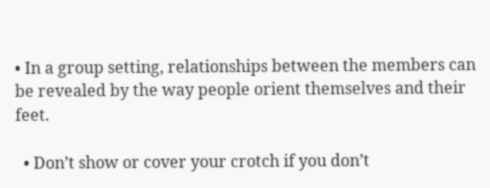• In a group setting, relationships between the members can be revealed by the way people orient themselves and their feet.

  • Don’t show or cover your crotch if you don’t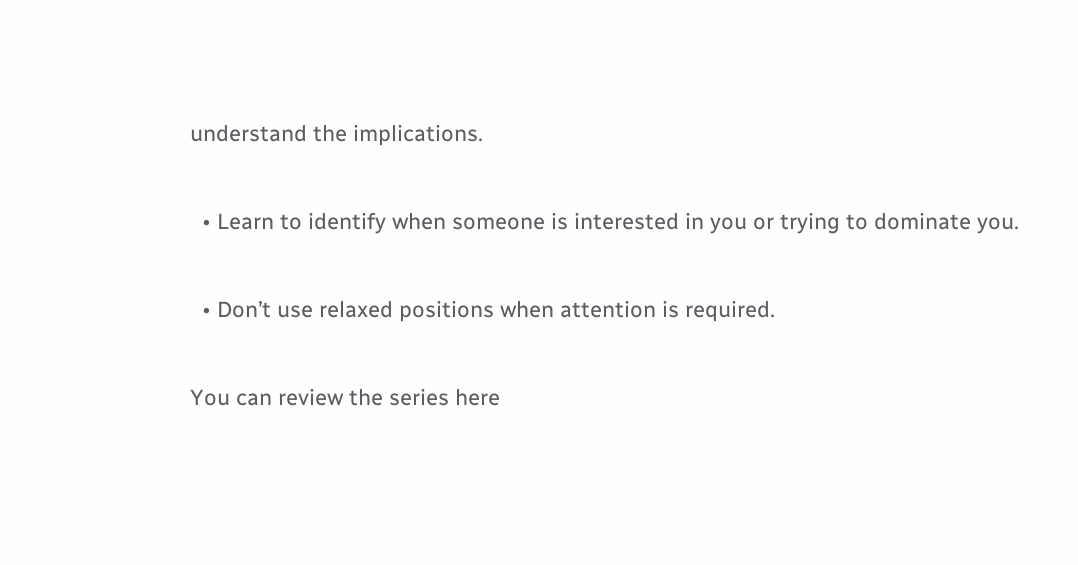understand the implications.

  • Learn to identify when someone is interested in you or trying to dominate you.

  • Don’t use relaxed positions when attention is required.

You can review the series here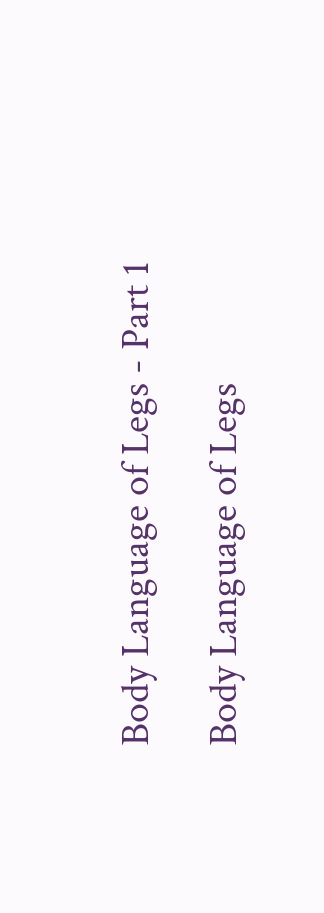Body Language of Legs - Part 1

Body Language of Legs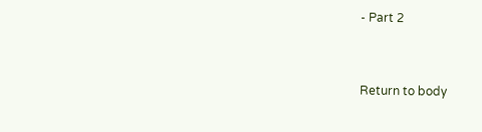- Part 2


Return to body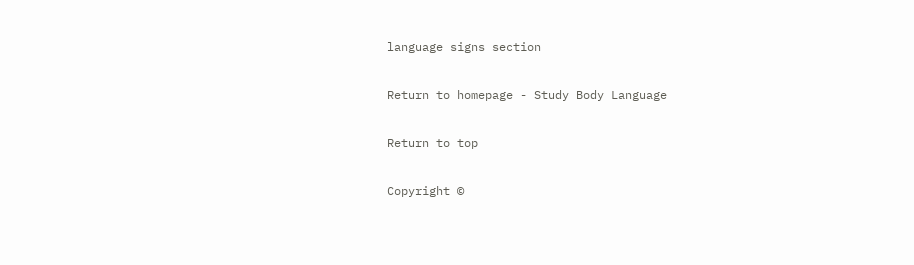language signs section

Return to homepage - Study Body Language

Return to top

Copyright ©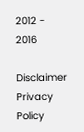2012 - 2016

Disclaimer Privacy Policy